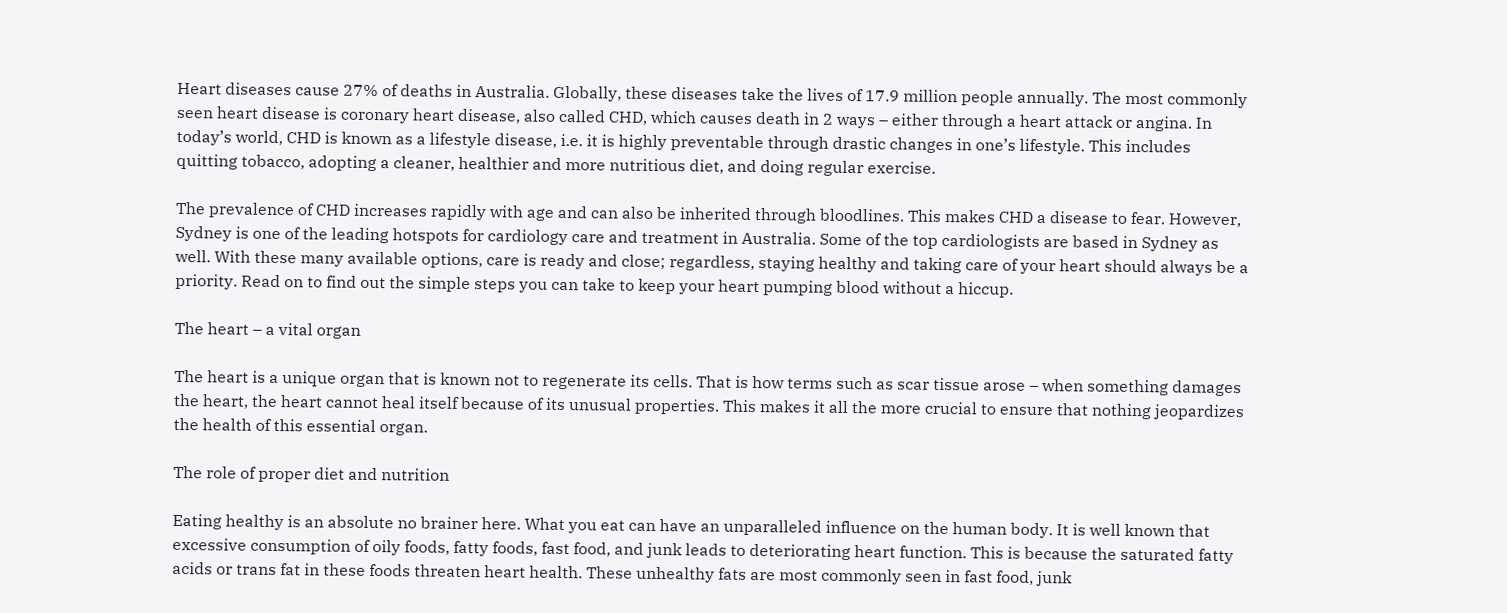Heart diseases cause 27% of deaths in Australia. Globally, these diseases take the lives of 17.9 million people annually. The most commonly seen heart disease is coronary heart disease, also called CHD, which causes death in 2 ways – either through a heart attack or angina. In today’s world, CHD is known as a lifestyle disease, i.e. it is highly preventable through drastic changes in one’s lifestyle. This includes quitting tobacco, adopting a cleaner, healthier and more nutritious diet, and doing regular exercise.

The prevalence of CHD increases rapidly with age and can also be inherited through bloodlines. This makes CHD a disease to fear. However, Sydney is one of the leading hotspots for cardiology care and treatment in Australia. Some of the top cardiologists are based in Sydney as well. With these many available options, care is ready and close; regardless, staying healthy and taking care of your heart should always be a priority. Read on to find out the simple steps you can take to keep your heart pumping blood without a hiccup.

The heart – a vital organ

The heart is a unique organ that is known not to regenerate its cells. That is how terms such as scar tissue arose – when something damages the heart, the heart cannot heal itself because of its unusual properties. This makes it all the more crucial to ensure that nothing jeopardizes the health of this essential organ.

The role of proper diet and nutrition

Eating healthy is an absolute no brainer here. What you eat can have an unparalleled influence on the human body. It is well known that excessive consumption of oily foods, fatty foods, fast food, and junk leads to deteriorating heart function. This is because the saturated fatty acids or trans fat in these foods threaten heart health. These unhealthy fats are most commonly seen in fast food, junk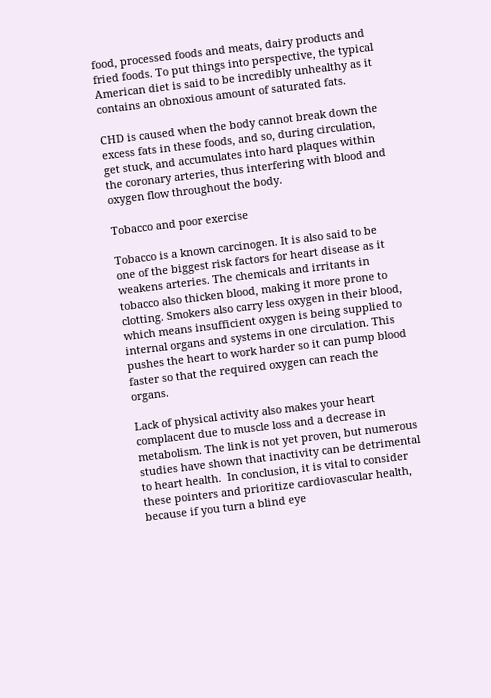food, processed foods and meats, dairy products and fried foods. To put things into perspective, the typical American diet is said to be incredibly unhealthy as it contains an obnoxious amount of saturated fats.

CHD is caused when the body cannot break down the excess fats in these foods, and so, during circulation, get stuck, and accumulates into hard plaques within the coronary arteries, thus interfering with blood and oxygen flow throughout the body.

Tobacco and poor exercise

Tobacco is a known carcinogen. It is also said to be one of the biggest risk factors for heart disease as it weakens arteries. The chemicals and irritants in tobacco also thicken blood, making it more prone to clotting. Smokers also carry less oxygen in their blood, which means insufficient oxygen is being supplied to internal organs and systems in one circulation. This pushes the heart to work harder so it can pump blood faster so that the required oxygen can reach the organs.

Lack of physical activity also makes your heart complacent due to muscle loss and a decrease in metabolism. The link is not yet proven, but numerous studies have shown that inactivity can be detrimental to heart health.  In conclusion, it is vital to consider these pointers and prioritize cardiovascular health, because if you turn a blind eye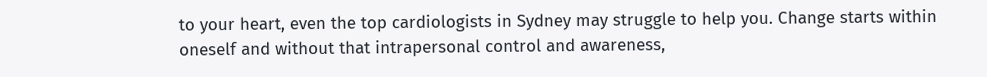to your heart, even the top cardiologists in Sydney may struggle to help you. Change starts within oneself and without that intrapersonal control and awareness,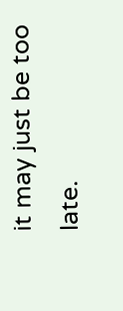it may just be too late.